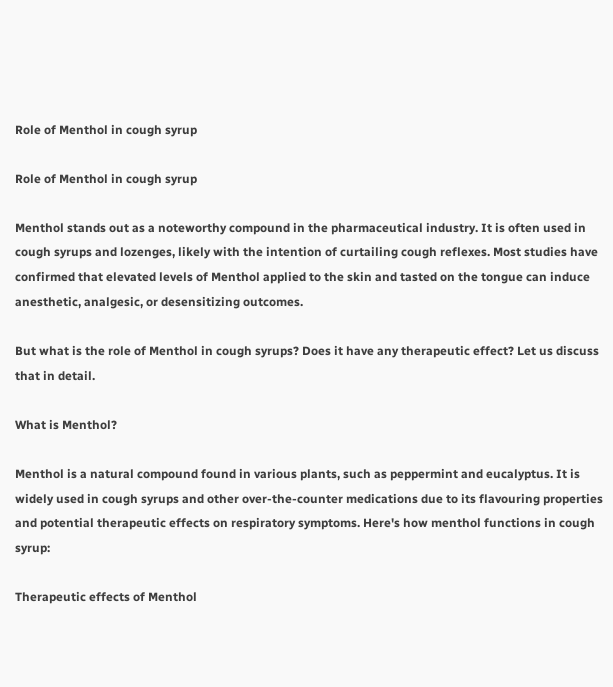Role of Menthol in cough syrup

Role of Menthol in cough syrup

Menthol stands out as a noteworthy compound in the pharmaceutical industry. It is often used in cough syrups and lozenges, likely with the intention of curtailing cough reflexes. Most studies have confirmed that elevated levels of Menthol applied to the skin and tasted on the tongue can induce anesthetic, analgesic, or desensitizing outcomes.

But what is the role of Menthol in cough syrups? Does it have any therapeutic effect? Let us discuss that in detail.

What is Menthol?

Menthol is a natural compound found in various plants, such as peppermint and eucalyptus. It is widely used in cough syrups and other over-the-counter medications due to its flavouring properties and potential therapeutic effects on respiratory symptoms. Here's how menthol functions in cough syrup:

Therapeutic effects of Menthol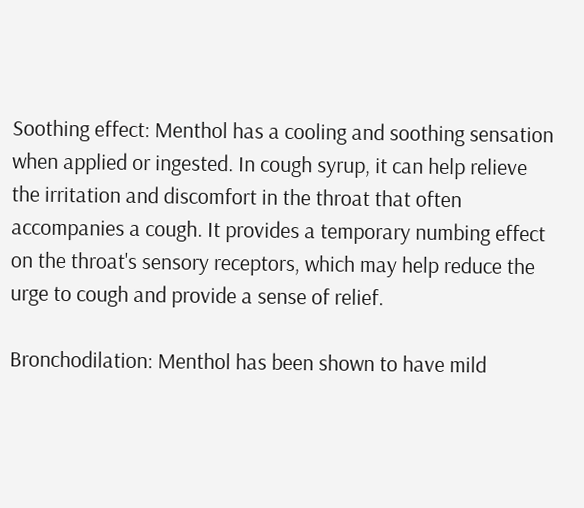Soothing effect: Menthol has a cooling and soothing sensation when applied or ingested. In cough syrup, it can help relieve the irritation and discomfort in the throat that often accompanies a cough. It provides a temporary numbing effect on the throat's sensory receptors, which may help reduce the urge to cough and provide a sense of relief.

Bronchodilation: Menthol has been shown to have mild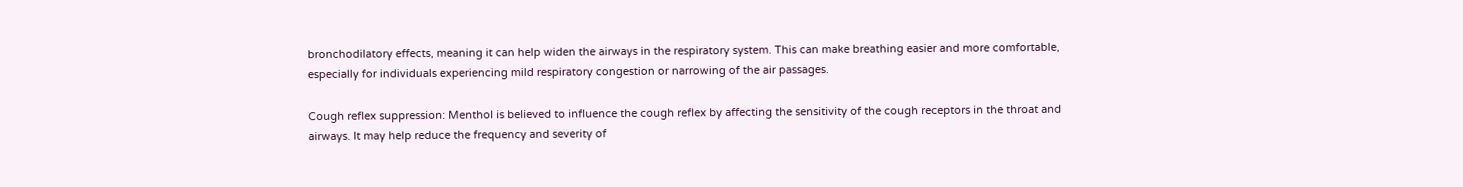bronchodilatory effects, meaning it can help widen the airways in the respiratory system. This can make breathing easier and more comfortable, especially for individuals experiencing mild respiratory congestion or narrowing of the air passages.

Cough reflex suppression: Menthol is believed to influence the cough reflex by affecting the sensitivity of the cough receptors in the throat and airways. It may help reduce the frequency and severity of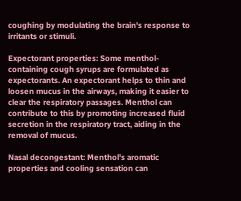coughing by modulating the brain's response to irritants or stimuli.

Expectorant properties: Some menthol-containing cough syrups are formulated as expectorants. An expectorant helps to thin and loosen mucus in the airways, making it easier to clear the respiratory passages. Menthol can contribute to this by promoting increased fluid secretion in the respiratory tract, aiding in the removal of mucus.

Nasal decongestant: Menthol's aromatic properties and cooling sensation can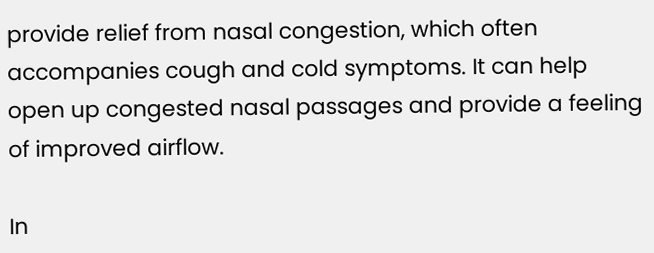provide relief from nasal congestion, which often accompanies cough and cold symptoms. It can help open up congested nasal passages and provide a feeling of improved airflow.

In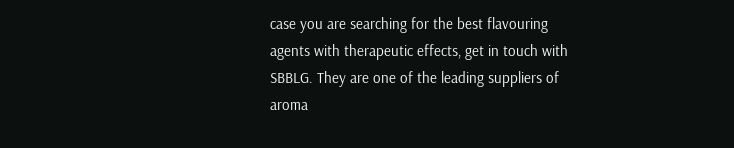case you are searching for the best flavouring agents with therapeutic effects, get in touch with SBBLG. They are one of the leading suppliers of aroma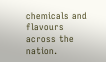chemicals and flavours across the nation.